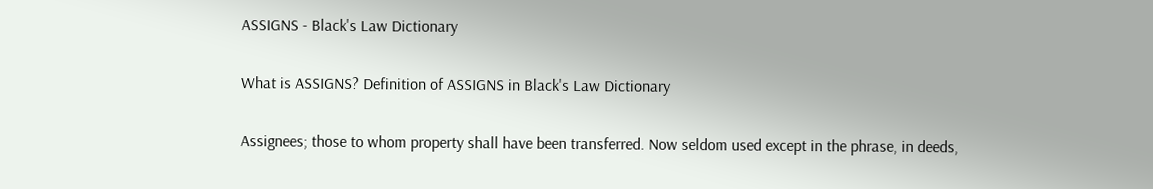ASSIGNS - Black's Law Dictionary

What is ASSIGNS? Definition of ASSIGNS in Black's Law Dictionary

Assignees; those to whom property shall have been transferred. Now seldom used except in the phrase, in deeds,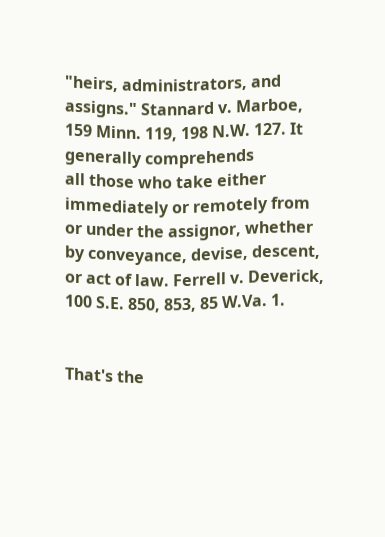"heirs, administrators, and assigns." Stannard v. Marboe, 159 Minn. 119, 198 N.W. 127. It generally comprehends
all those who take either immediately or remotely from or under the assignor, whether by conveyance, devise, descent, or act of law. Ferrell v. Deverick, 100 S.E. 850, 853, 85 W.Va. 1.


That's the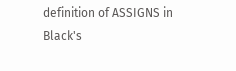definition of ASSIGNS in Black's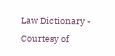Law Dictionary - Courtesy of